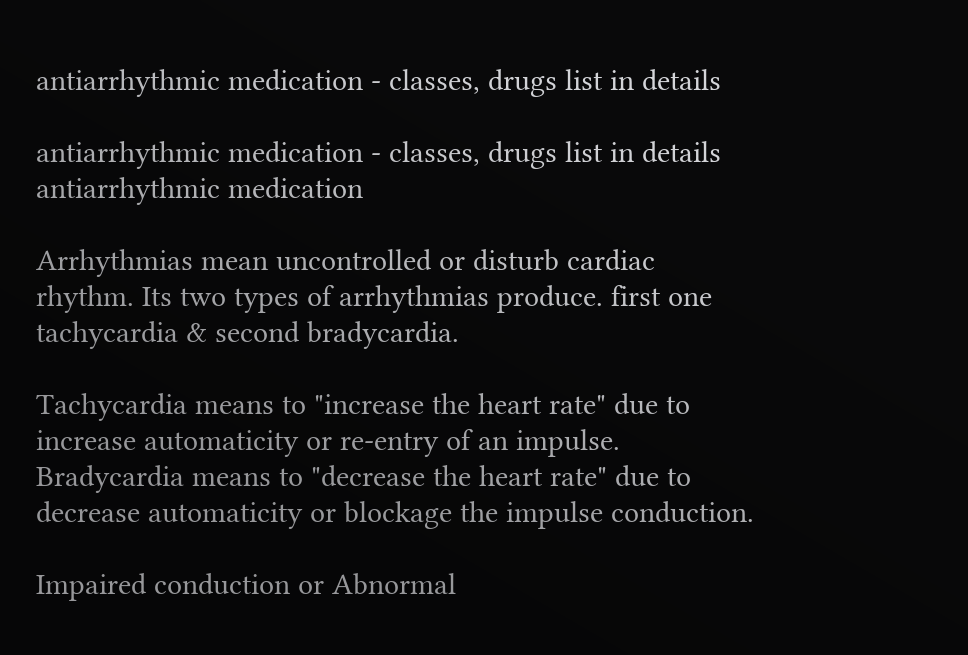antiarrhythmic medication - classes, drugs list in details

antiarrhythmic medication - classes, drugs list in details
antiarrhythmic medication

Arrhythmias mean uncontrolled or disturb cardiac rhythm. Its two types of arrhythmias produce. first one tachycardia & second bradycardia.

Tachycardia means to "increase the heart rate" due to increase automaticity or re-entry of an impulse.
Bradycardia means to "decrease the heart rate" due to decrease automaticity or blockage the impulse conduction.

Impaired conduction or Abnormal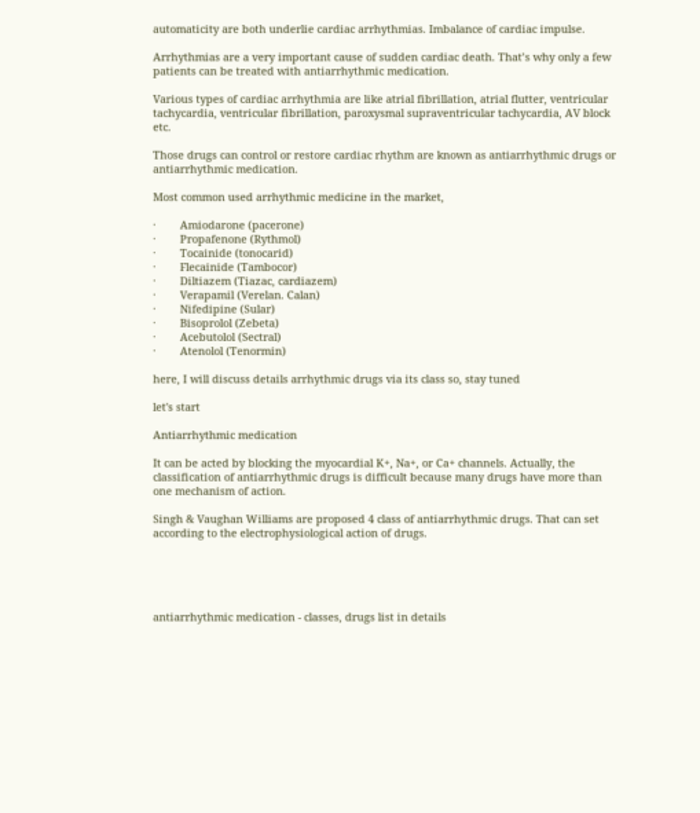automaticity are both underlie cardiac arrhythmias. Imbalance of cardiac impulse.

Arrhythmias are a very important cause of sudden cardiac death. That’s why only a few patients can be treated with antiarrhythmic medication.

Various types of cardiac arrhythmia are like atrial fibrillation, atrial flutter, ventricular tachycardia, ventricular fibrillation, paroxysmal supraventricular tachycardia, AV block etc.

Those drugs can control or restore cardiac rhythm are known as antiarrhythmic drugs or antiarrhythmic medication.

Most common used arrhythmic medicine in the market,

·        Amiodarone (pacerone)
·        Propafenone (Rythmol)
·        Tocainide (tonocarid)
·        Flecainide (Tambocor)
·        Diltiazem (Tiazac, cardiazem)
·        Verapamil (Verelan. Calan)
·        Nifedipine (Sular)
·        Bisoprolol (Zebeta)
·        Acebutolol (Sectral)
·        Atenolol (Tenormin)

here, I will discuss details arrhythmic drugs via its class so, stay tuned

let's start

Antiarrhythmic medication

It can be acted by blocking the myocardial K+, Na+, or Ca+ channels. Actually, the classification of antiarrhythmic drugs is difficult because many drugs have more than one mechanism of action.

Singh & Vaughan Williams are proposed 4 class of antiarrhythmic drugs. That can set according to the electrophysiological action of drugs.





antiarrhythmic medication - classes, drugs list in details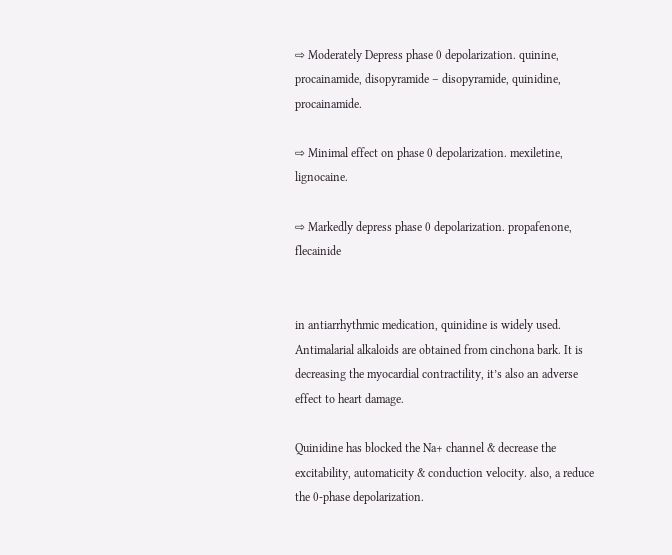⇨ Moderately Depress phase 0 depolarization. quinine, procainamide, disopyramide – disopyramide, quinidine, procainamide.

⇨ Minimal effect on phase 0 depolarization. mexiletine, lignocaine.

⇨ Markedly depress phase 0 depolarization. propafenone, flecainide


in antiarrhythmic medication, quinidine is widely used. Antimalarial alkaloids are obtained from cinchona bark. It is decreasing the myocardial contractility, it’s also an adverse effect to heart damage.

Quinidine has blocked the Na+ channel & decrease the excitability, automaticity & conduction velocity. also, a reduce the 0-phase depolarization.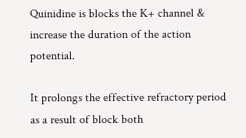Quinidine is blocks the K+ channel & increase the duration of the action potential.

It prolongs the effective refractory period as a result of block both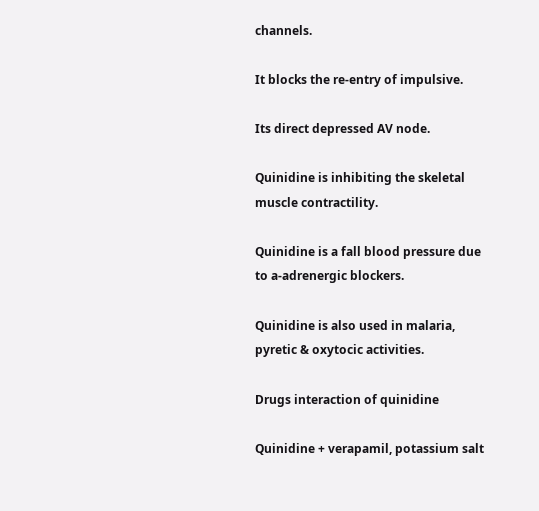channels.

It blocks the re-entry of impulsive.

Its direct depressed AV node.

Quinidine is inhibiting the skeletal muscle contractility.

Quinidine is a fall blood pressure due to a-adrenergic blockers.

Quinidine is also used in malaria, pyretic & oxytocic activities.

Drugs interaction of quinidine

Quinidine + verapamil, potassium salt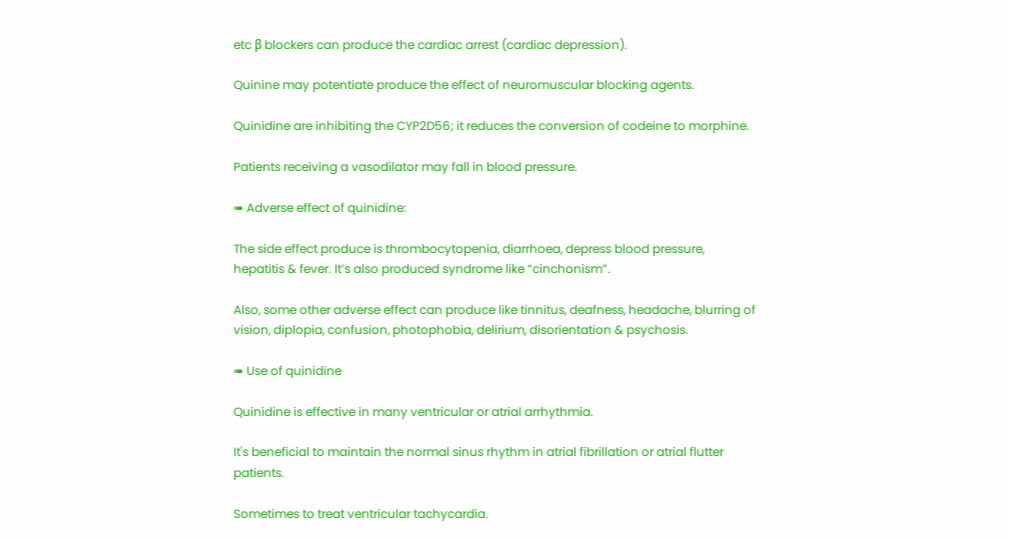etc β blockers can produce the cardiac arrest (cardiac depression).

Quinine may potentiate produce the effect of neuromuscular blocking agents.

Quinidine are inhibiting the CYP2D56; it reduces the conversion of codeine to morphine.

Patients receiving a vasodilator may fall in blood pressure.

➠ Adverse effect of quinidine:

The side effect produce is thrombocytopenia, diarrhoea, depress blood pressure, hepatitis & fever. It’s also produced syndrome like “cinchonism”.

Also, some other adverse effect can produce like tinnitus, deafness, headache, blurring of vision, diplopia, confusion, photophobia, delirium, disorientation & psychosis.

➠ Use of quinidine

Quinidine is effective in many ventricular or atrial arrhythmia.

It's beneficial to maintain the normal sinus rhythm in atrial fibrillation or atrial flutter patients.

Sometimes to treat ventricular tachycardia.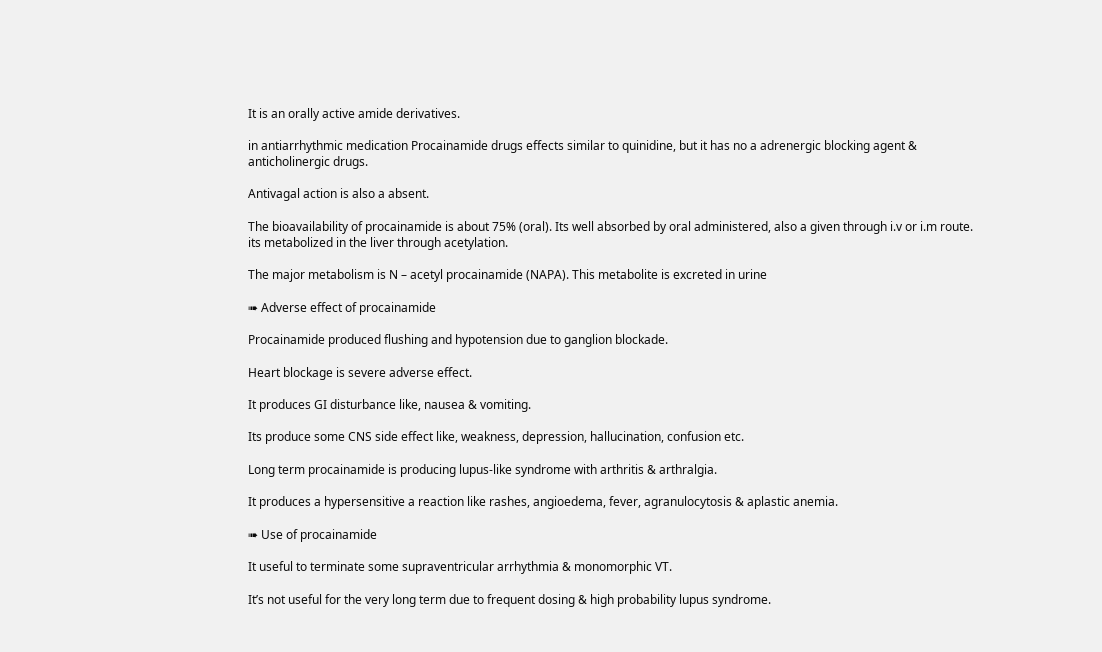It is an orally active amide derivatives.

in antiarrhythmic medication Procainamide drugs effects similar to quinidine, but it has no a adrenergic blocking agent & anticholinergic drugs.

Antivagal action is also a absent.

The bioavailability of procainamide is about 75% (oral). Its well absorbed by oral administered, also a given through i.v or i.m route. its metabolized in the liver through acetylation.

The major metabolism is N – acetyl procainamide (NAPA). This metabolite is excreted in urine

➠ Adverse effect of procainamide

Procainamide produced flushing and hypotension due to ganglion blockade.

Heart blockage is severe adverse effect.

It produces GI disturbance like, nausea & vomiting.

Its produce some CNS side effect like, weakness, depression, hallucination, confusion etc.

Long term procainamide is producing lupus-like syndrome with arthritis & arthralgia.

It produces a hypersensitive a reaction like rashes, angioedema, fever, agranulocytosis & aplastic anemia.

➠ Use of procainamide

It useful to terminate some supraventricular arrhythmia & monomorphic VT.

It’s not useful for the very long term due to frequent dosing & high probability lupus syndrome.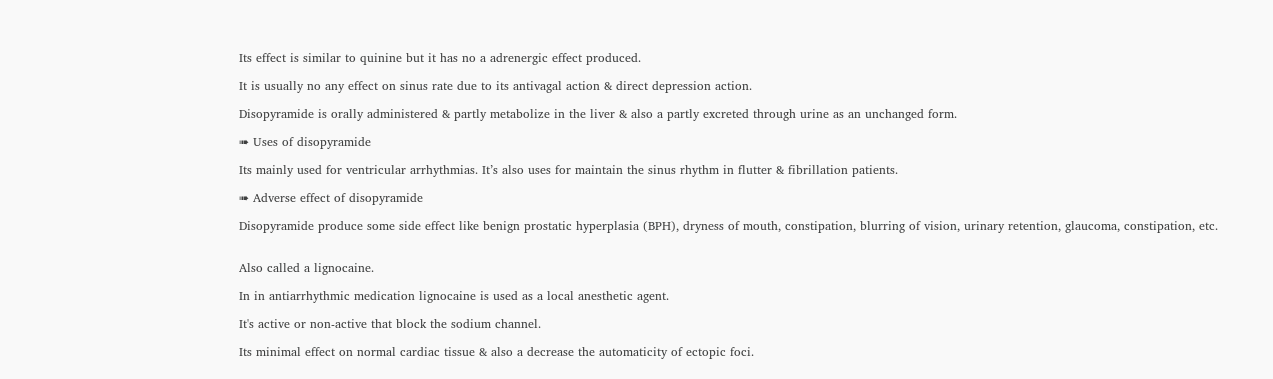Its effect is similar to quinine but it has no a adrenergic effect produced.

It is usually no any effect on sinus rate due to its antivagal action & direct depression action.

Disopyramide is orally administered & partly metabolize in the liver & also a partly excreted through urine as an unchanged form.

➠ Uses of disopyramide

Its mainly used for ventricular arrhythmias. It’s also uses for maintain the sinus rhythm in flutter & fibrillation patients.

➠ Adverse effect of disopyramide

Disopyramide produce some side effect like benign prostatic hyperplasia (BPH), dryness of mouth, constipation, blurring of vision, urinary retention, glaucoma, constipation, etc.


Also called a lignocaine.

In in antiarrhythmic medication lignocaine is used as a local anesthetic agent.

It's active or non-active that block the sodium channel.

Its minimal effect on normal cardiac tissue & also a decrease the automaticity of ectopic foci.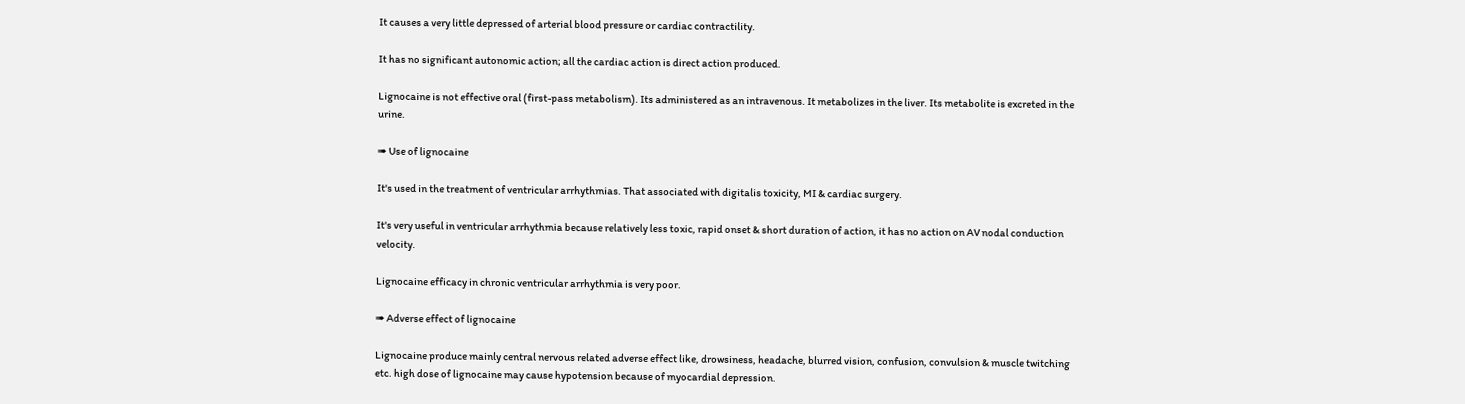It causes a very little depressed of arterial blood pressure or cardiac contractility.

It has no significant autonomic action; all the cardiac action is direct action produced.

Lignocaine is not effective oral (first-pass metabolism). Its administered as an intravenous. It metabolizes in the liver. Its metabolite is excreted in the urine.

➠ Use of lignocaine

It's used in the treatment of ventricular arrhythmias. That associated with digitalis toxicity, MI & cardiac surgery.

It's very useful in ventricular arrhythmia because relatively less toxic, rapid onset & short duration of action, it has no action on AV nodal conduction velocity.

Lignocaine efficacy in chronic ventricular arrhythmia is very poor.

➠ Adverse effect of lignocaine

Lignocaine produce mainly central nervous related adverse effect like, drowsiness, headache, blurred vision, confusion, convulsion & muscle twitching etc. high dose of lignocaine may cause hypotension because of myocardial depression.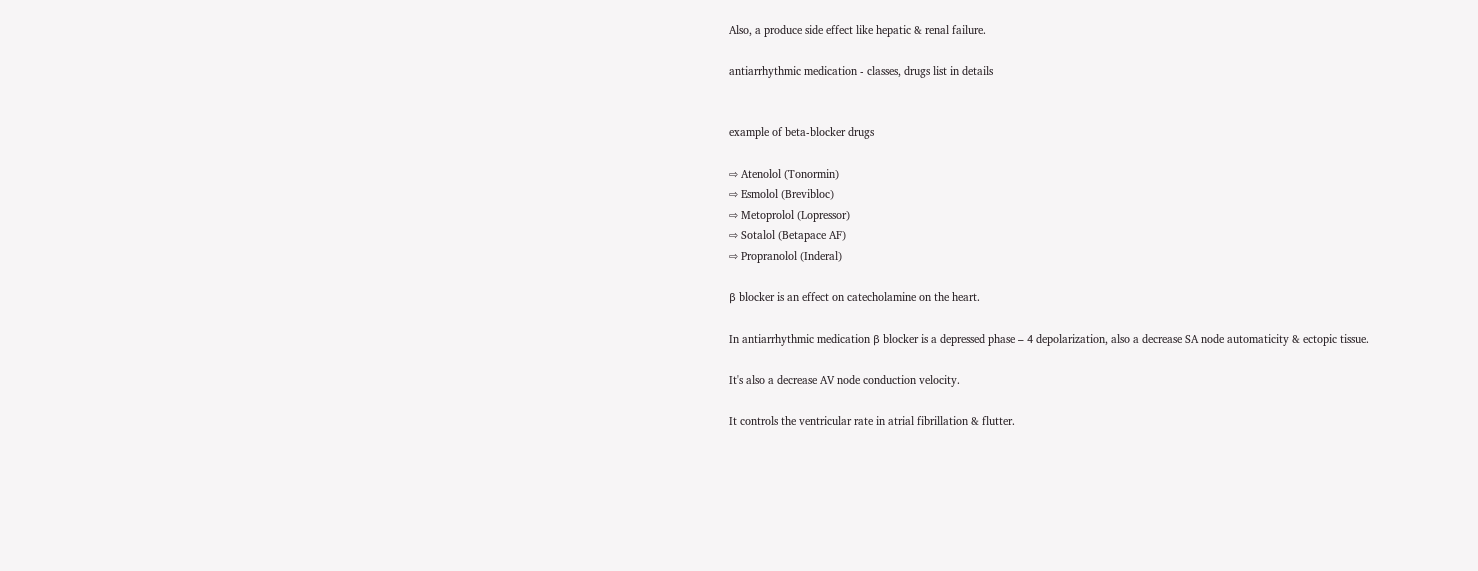Also, a produce side effect like hepatic & renal failure.

antiarrhythmic medication - classes, drugs list in details


example of beta-blocker drugs

⇨ Atenolol (Tonormin)
⇨ Esmolol (Brevibloc)
⇨ Metoprolol (Lopressor)
⇨ Sotalol (Betapace AF)
⇨ Propranolol (Inderal)

β blocker is an effect on catecholamine on the heart.

In antiarrhythmic medication β blocker is a depressed phase – 4 depolarization, also a decrease SA node automaticity & ectopic tissue.

It's also a decrease AV node conduction velocity.

It controls the ventricular rate in atrial fibrillation & flutter.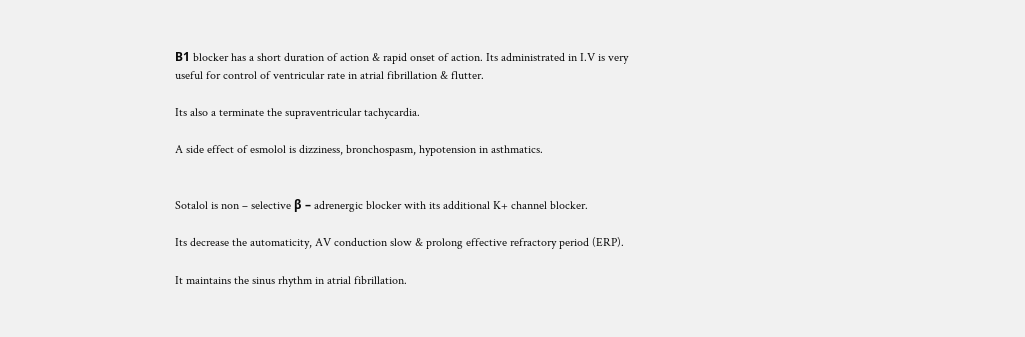Β1 blocker has a short duration of action & rapid onset of action. Its administrated in I.V is very useful for control of ventricular rate in atrial fibrillation & flutter.

Its also a terminate the supraventricular tachycardia.

A side effect of esmolol is dizziness, bronchospasm, hypotension in asthmatics.


Sotalol is non – selective β – adrenergic blocker with its additional K+ channel blocker.

Its decrease the automaticity, AV conduction slow & prolong effective refractory period (ERP).

It maintains the sinus rhythm in atrial fibrillation.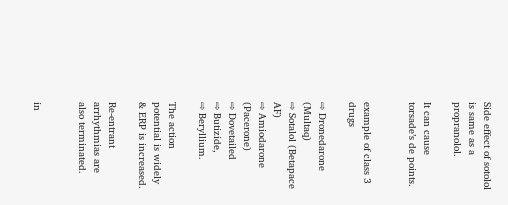Side effect of sotolol is same as a propranolol.

It can cause torsade’s de points.


example of class 3 drugs

⇨ Dronedarone (Multaq)
⇨ Sotalol (Betapace AF)
⇨ Amiodarone (Pacerone)
⇨ Dovetailed
⇨ Butizide,
⇨ Beryllium.

The action potential is widely & ERP is increased.

Re-entrant arrhythmias are also terminated.


in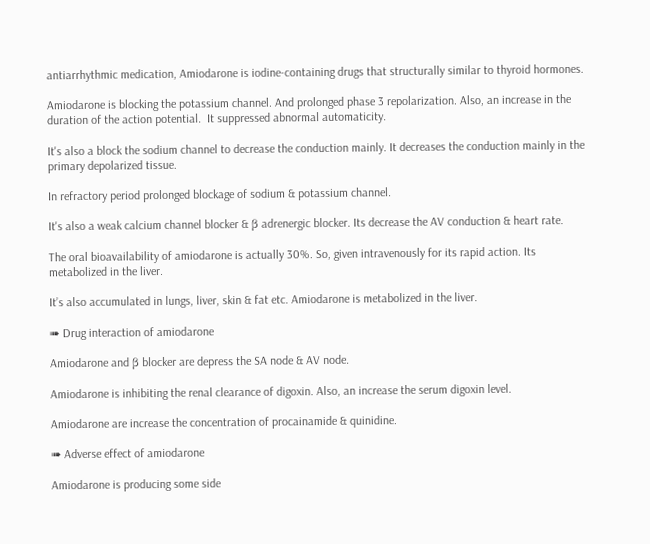antiarrhythmic medication, Amiodarone is iodine-containing drugs that structurally similar to thyroid hormones.

Amiodarone is blocking the potassium channel. And prolonged phase 3 repolarization. Also, an increase in the duration of the action potential.  It suppressed abnormal automaticity.

It's also a block the sodium channel to decrease the conduction mainly. It decreases the conduction mainly in the primary depolarized tissue.

In refractory period prolonged blockage of sodium & potassium channel.

It's also a weak calcium channel blocker & β adrenergic blocker. Its decrease the AV conduction & heart rate.

The oral bioavailability of amiodarone is actually 30%. So, given intravenously for its rapid action. Its metabolized in the liver.

It’s also accumulated in lungs, liver, skin & fat etc. Amiodarone is metabolized in the liver.

➠ Drug interaction of amiodarone

Amiodarone and β blocker are depress the SA node & AV node.

Amiodarone is inhibiting the renal clearance of digoxin. Also, an increase the serum digoxin level.

Amiodarone are increase the concentration of procainamide & quinidine.

➠ Adverse effect of amiodarone

Amiodarone is producing some side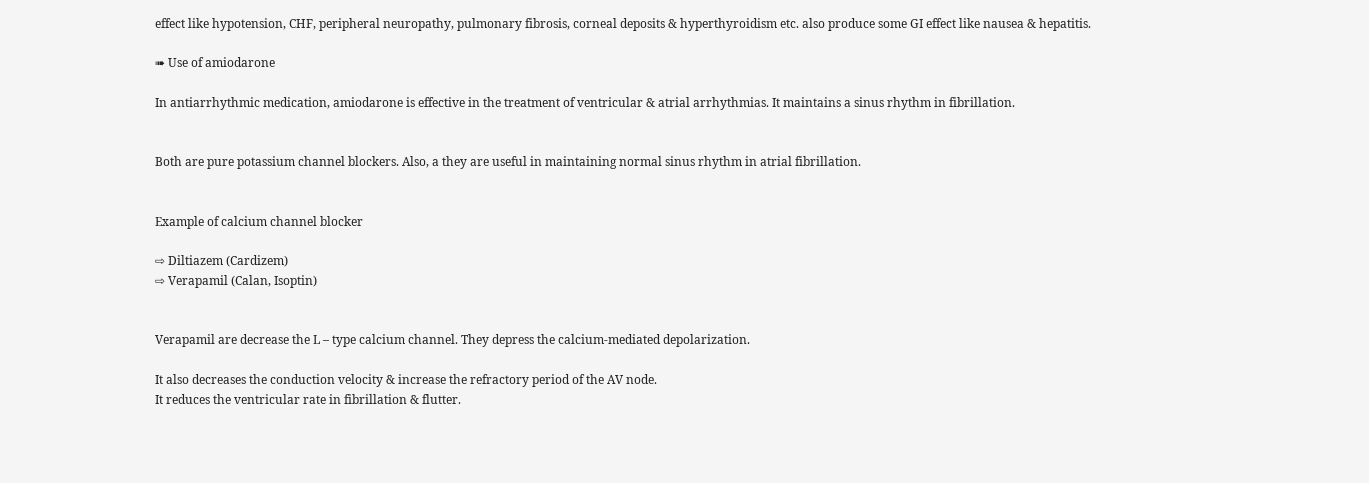effect like hypotension, CHF, peripheral neuropathy, pulmonary fibrosis, corneal deposits & hyperthyroidism etc. also produce some GI effect like nausea & hepatitis.

➠ Use of amiodarone

In antiarrhythmic medication, amiodarone is effective in the treatment of ventricular & atrial arrhythmias. It maintains a sinus rhythm in fibrillation.


Both are pure potassium channel blockers. Also, a they are useful in maintaining normal sinus rhythm in atrial fibrillation.


Example of calcium channel blocker

⇨ Diltiazem (Cardizem)
⇨ Verapamil (Calan, Isoptin)


Verapamil are decrease the L – type calcium channel. They depress the calcium-mediated depolarization.

It also decreases the conduction velocity & increase the refractory period of the AV node.
It reduces the ventricular rate in fibrillation & flutter.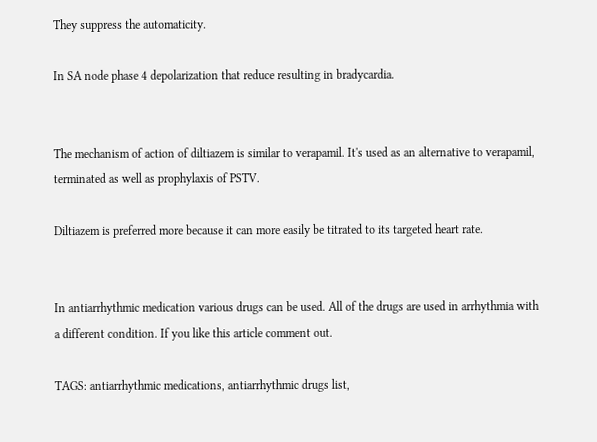They suppress the automaticity.

In SA node phase 4 depolarization that reduce resulting in bradycardia.


The mechanism of action of diltiazem is similar to verapamil. It's used as an alternative to verapamil, terminated as well as prophylaxis of PSTV.

Diltiazem is preferred more because it can more easily be titrated to its targeted heart rate.


In antiarrhythmic medication various drugs can be used. All of the drugs are used in arrhythmia with a different condition. If you like this article comment out.

TAGS: antiarrhythmic medications, antiarrhythmic drugs list,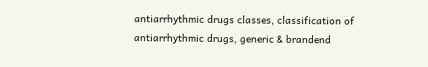antiarrhythmic drugs classes, classification of antiarrhythmic drugs, generic & brandend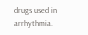drugs used in arrhythmia.